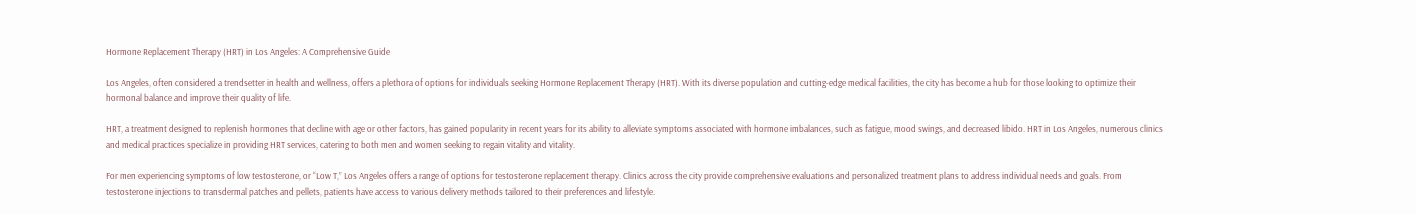Hormone Replacement Therapy (HRT) in Los Angeles: A Comprehensive Guide

Los Angeles, often considered a trendsetter in health and wellness, offers a plethora of options for individuals seeking Hormone Replacement Therapy (HRT). With its diverse population and cutting-edge medical facilities, the city has become a hub for those looking to optimize their hormonal balance and improve their quality of life.

HRT, a treatment designed to replenish hormones that decline with age or other factors, has gained popularity in recent years for its ability to alleviate symptoms associated with hormone imbalances, such as fatigue, mood swings, and decreased libido. HRT in Los Angeles, numerous clinics and medical practices specialize in providing HRT services, catering to both men and women seeking to regain vitality and vitality.

For men experiencing symptoms of low testosterone, or “Low T,” Los Angeles offers a range of options for testosterone replacement therapy. Clinics across the city provide comprehensive evaluations and personalized treatment plans to address individual needs and goals. From testosterone injections to transdermal patches and pellets, patients have access to various delivery methods tailored to their preferences and lifestyle.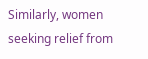Similarly, women seeking relief from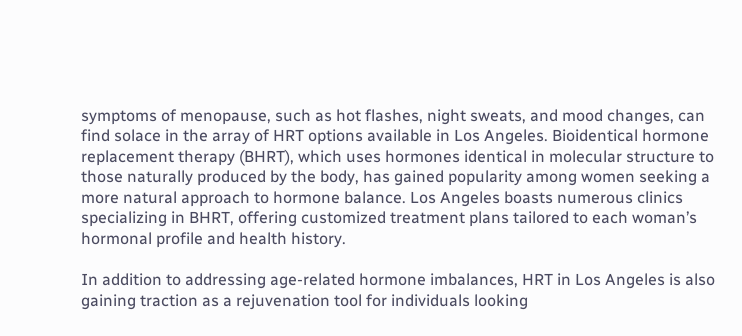symptoms of menopause, such as hot flashes, night sweats, and mood changes, can find solace in the array of HRT options available in Los Angeles. Bioidentical hormone replacement therapy (BHRT), which uses hormones identical in molecular structure to those naturally produced by the body, has gained popularity among women seeking a more natural approach to hormone balance. Los Angeles boasts numerous clinics specializing in BHRT, offering customized treatment plans tailored to each woman’s hormonal profile and health history.

In addition to addressing age-related hormone imbalances, HRT in Los Angeles is also gaining traction as a rejuvenation tool for individuals looking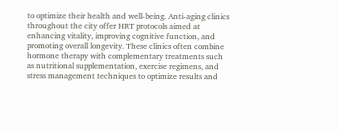to optimize their health and well-being. Anti-aging clinics throughout the city offer HRT protocols aimed at enhancing vitality, improving cognitive function, and promoting overall longevity. These clinics often combine hormone therapy with complementary treatments such as nutritional supplementation, exercise regimens, and stress management techniques to optimize results and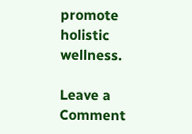promote holistic wellness.

Leave a Comment